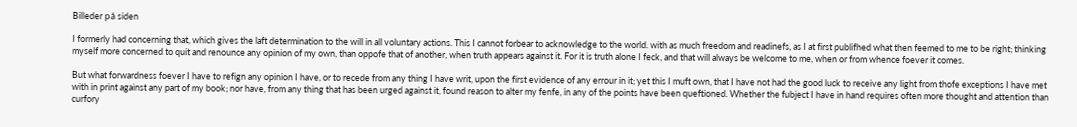Billeder på siden

I formerly had concerning that, which gives the laft determination to the will in all voluntary actions. This I cannot forbear to acknowledge to the world. with as much freedom and readinefs, as I at first publifhed what then feemed to me to be right; thinking myself more concerned to quit and renounce any opinion of my own, than oppofe that of another, when truth appears against it. For it is truth alone I feck, and that will always be welcome to me, when or from whence foever it comes.

But what forwardness foever I have to refign any opinion I have, or to recede from any thing I have writ, upon the first evidence of any errour in it; yet this I muft own, that I have not had the good luck to receive any light from thofe exceptions I have met with in print against any part of my book; nor have, from any thing that has been urged against it, found reason to alter my fenfe, in any of the points have been queftioned. Whether the fubject I have in hand requires often more thought and attention than curfory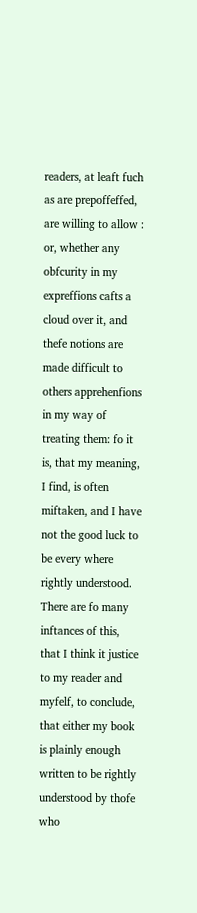readers, at leaft fuch as are prepoffeffed, are willing to allow : or, whether any obfcurity in my expreffions cafts a cloud over it, and thefe notions are made difficult to others apprehenfions in my way of treating them: fo it is, that my meaning, I find, is often miftaken, and I have not the good luck to be every where rightly understood. There are fo many inftances of this, that I think it justice to my reader and myfelf, to conclude, that either my book is plainly enough written to be rightly understood by thofe who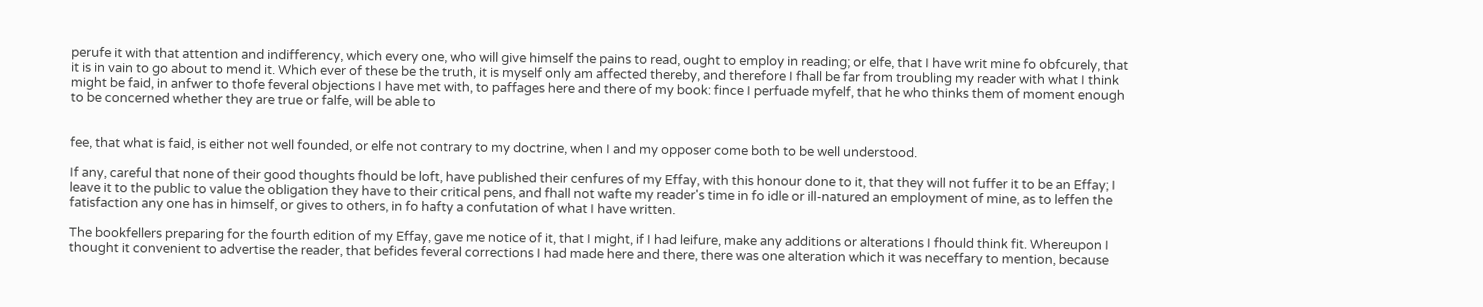perufe it with that attention and indifferency, which every one, who will give himself the pains to read, ought to employ in reading; or elfe, that I have writ mine fo obfcurely, that it is in vain to go about to mend it. Which ever of these be the truth, it is myself only am affected thereby, and therefore I fhall be far from troubling my reader with what I think might be faid, in anfwer to thofe feveral objections I have met with, to paffages here and there of my book: fince I perfuade myfelf, that he who thinks them of moment enough to be concerned whether they are true or falfe, will be able to


fee, that what is faid, is either not well founded, or elfe not contrary to my doctrine, when I and my opposer come both to be well understood.

If any, careful that none of their good thoughts fhould be loft, have published their cenfures of my Effay, with this honour done to it, that they will not fuffer it to be an Effay; I leave it to the public to value the obligation they have to their critical pens, and fhall not wafte my reader's time in fo idle or ill-natured an employment of mine, as to leffen the fatisfaction any one has in himself, or gives to others, in fo hafty a confutation of what I have written.

The bookfellers preparing for the fourth edition of my Effay, gave me notice of it, that I might, if I had leifure, make any additions or alterations I fhould think fit. Whereupon I thought it convenient to advertise the reader, that befides feveral corrections I had made here and there, there was one alteration which it was neceffary to mention, because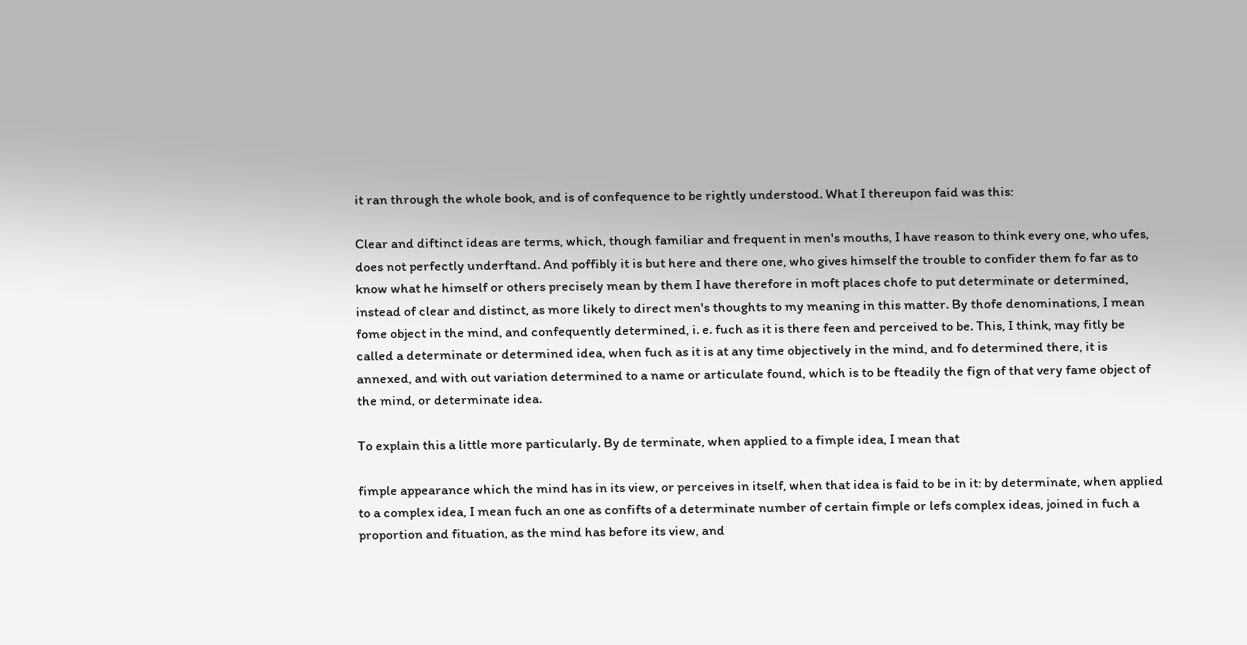it ran through the whole book, and is of confequence to be rightly understood. What I thereupon faid was this:

Clear and diftinct ideas are terms, which, though familiar and frequent in men's mouths, I have reason to think every one, who ufes, does not perfectly underftand. And poffibly it is but here and there one, who gives himself the trouble to confider them fo far as to know what he himself or others precisely mean by them I have therefore in moft places chofe to put determinate or determined, instead of clear and distinct, as more likely to direct men's thoughts to my meaning in this matter. By thofe denominations, I mean fome object in the mind, and confequently determined, i. e. fuch as it is there feen and perceived to be. This, I think, may fitly be called a determinate or determined idea, when fuch as it is at any time objectively in the mind, and fo determined there, it is annexed, and with out variation determined to a name or articulate found, which is to be fteadily the fign of that very fame object of the mind, or determinate idea.

To explain this a little more particularly. By de terminate, when applied to a fimple idea, I mean that

fimple appearance which the mind has in its view, or perceives in itself, when that idea is faid to be in it: by determinate, when applied to a complex idea, I mean fuch an one as confifts of a determinate number of certain fimple or lefs complex ideas, joined in fuch a proportion and fituation, as the mind has before its view, and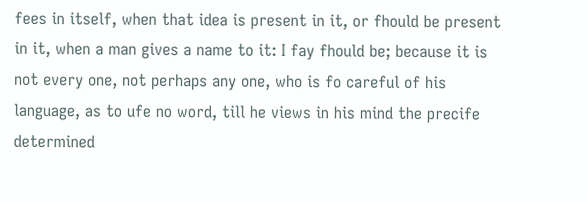fees in itself, when that idea is present in it, or fhould be present in it, when a man gives a name to it: I fay fhould be; because it is not every one, not perhaps any one, who is fo careful of his language, as to ufe no word, till he views in his mind the precife determined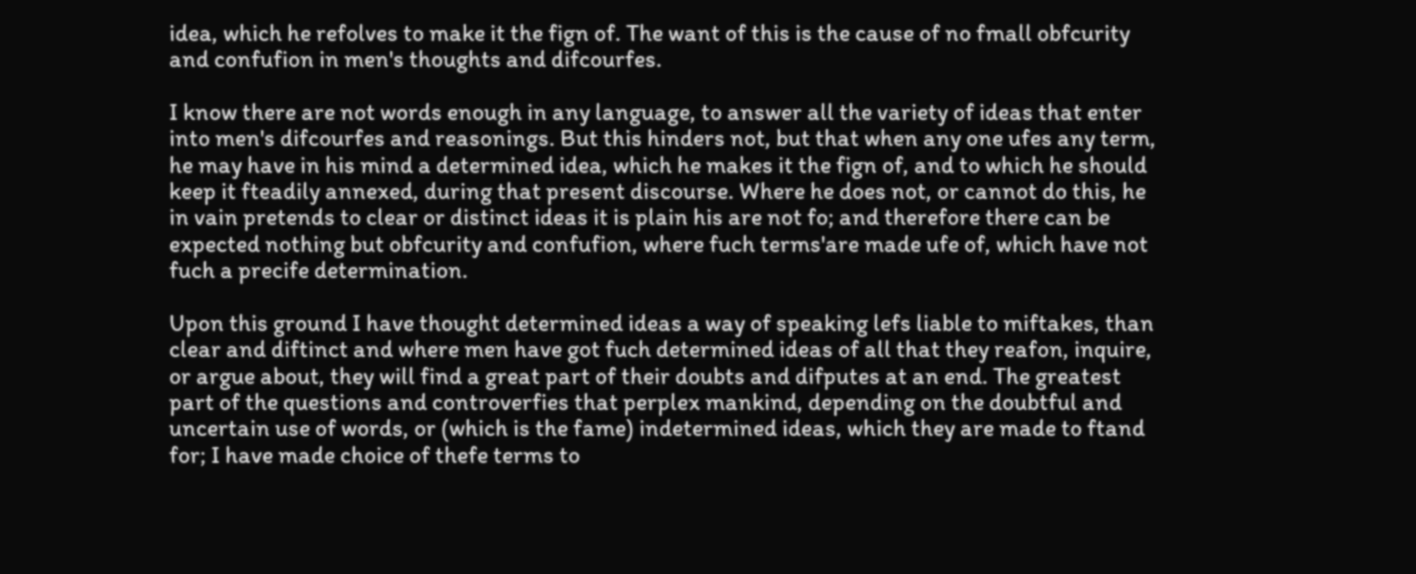idea, which he refolves to make it the fign of. The want of this is the cause of no fmall obfcurity and confufion in men's thoughts and difcourfes.

I know there are not words enough in any language, to answer all the variety of ideas that enter into men's difcourfes and reasonings. But this hinders not, but that when any one ufes any term, he may have in his mind a determined idea, which he makes it the fign of, and to which he should keep it fteadily annexed, during that present discourse. Where he does not, or cannot do this, he in vain pretends to clear or distinct ideas it is plain his are not fo; and therefore there can be expected nothing but obfcurity and confufion, where fuch terms'are made ufe of, which have not fuch a precife determination.

Upon this ground I have thought determined ideas a way of speaking lefs liable to miftakes, than clear and diftinct and where men have got fuch determined ideas of all that they reafon, inquire, or argue about, they will find a great part of their doubts and difputes at an end. The greatest part of the questions and controverfies that perplex mankind, depending on the doubtful and uncertain use of words, or (which is the fame) indetermined ideas, which they are made to ftand for; I have made choice of thefe terms to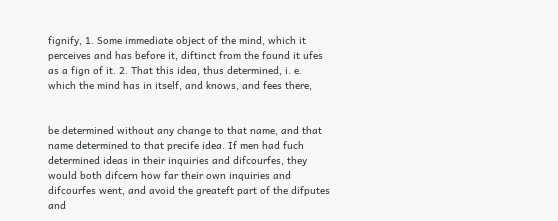fignify, 1. Some immediate object of the mind, which it perceives and has before it, diftinct from the found it ufes as a fign of it. 2. That this idea, thus determined, i. e. which the mind has in itself, and knows, and fees there,


be determined without any change to that name, and that name determined to that precife idea. If men had fuch determined ideas in their inquiries and difcourfes, they would both difcern how far their own inquiries and difcourfes went, and avoid the greateft part of the difputes and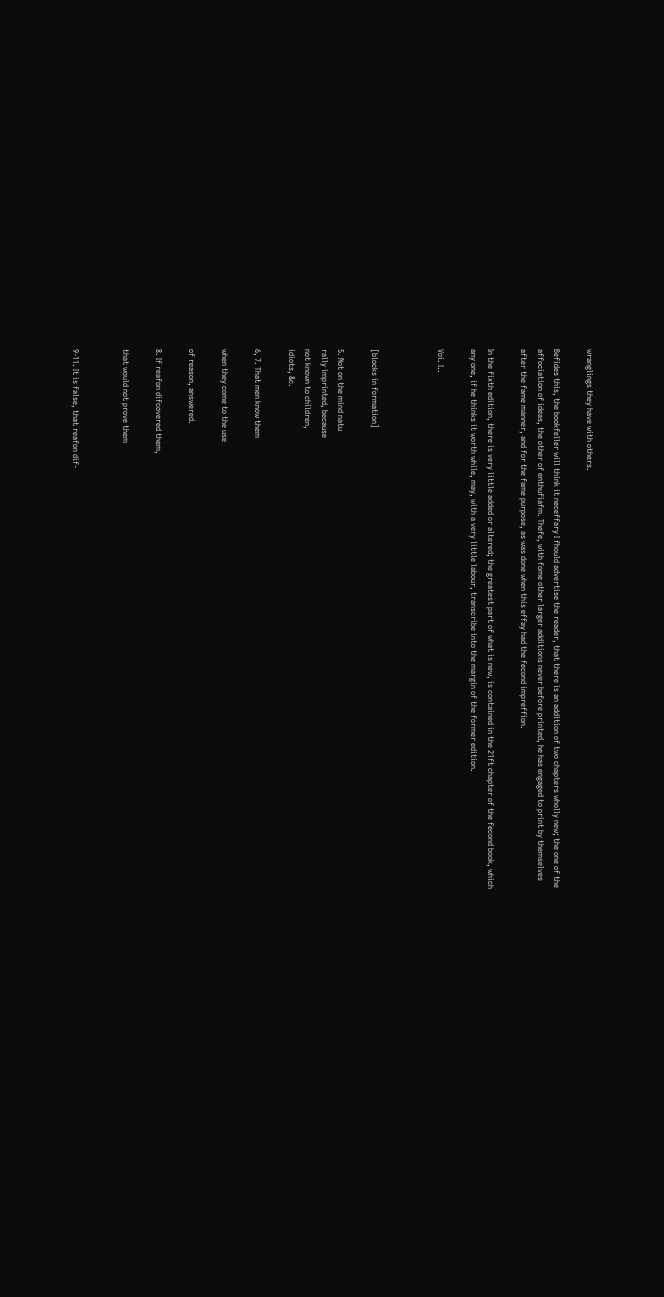wranglings they have with others.

Befides this, the bookfeller will think it neceffary I fhould advertise the reader, that there is an addition of two chapters wholly new; the one of the affociation of ideas, the other of enthufiafm. Thefe, with fome other larger additions never before printed, he has engaged to print by themselves after the fame manner, and for the fame purpose, as was done when this effay had the fecond impreffion.

In the fixth edition, there is very little added or altered; the greatest part of what is new, is contained in the 21ft chapter of the fecond book, which any one, if he thinks it worth while, may, with a very little labour, transcribe into the margin of the former edition.

Voi. I..



[blocks in formation]

5. Not on the mind natu
rally imprinted, because
not known to children,
idiots, &c.

6, 7. That men know them

when they come to the use

of reason, answered.

8. If reafon difcovered them,

that would not prove them


9-11. It is false, that reafon dif-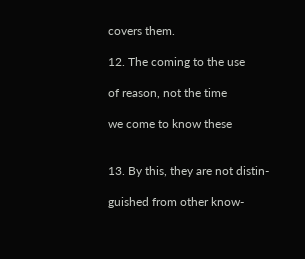covers them.

12. The coming to the use

of reason, not the time

we come to know these


13. By this, they are not distin-

guished from other know-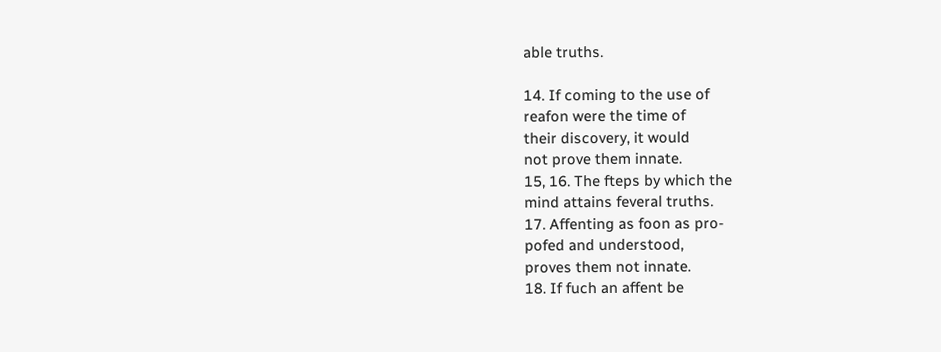able truths.

14. If coming to the use of
reafon were the time of
their discovery, it would
not prove them innate.
15, 16. The fteps by which the
mind attains feveral truths.
17. Affenting as foon as pro-
pofed and understood,
proves them not innate.
18. If fuch an affent be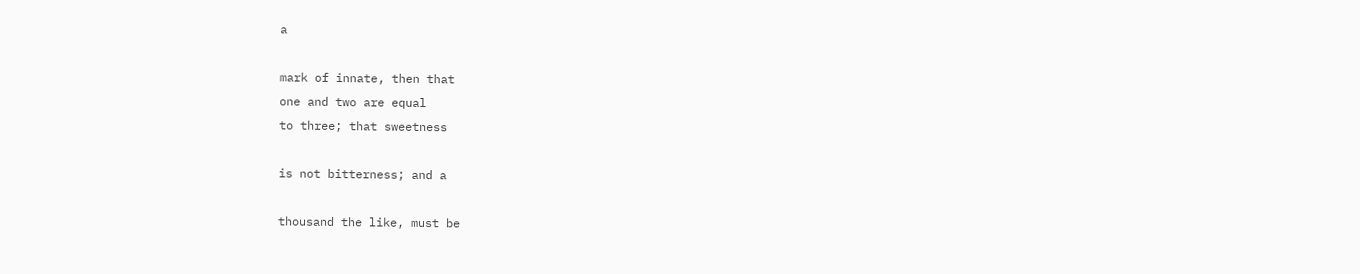a

mark of innate, then that
one and two are equal
to three; that sweetness

is not bitterness; and a

thousand the like, must be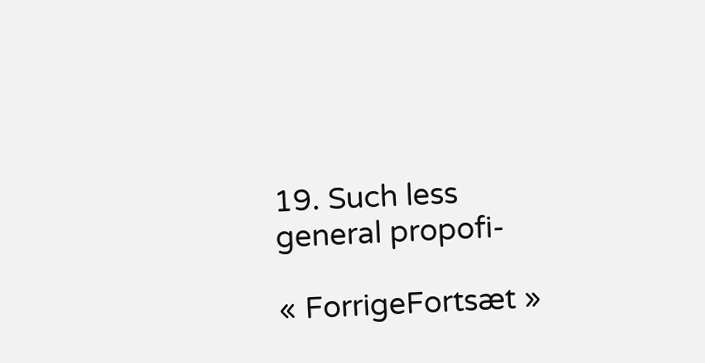19. Such less general propofi-

« ForrigeFortsæt »